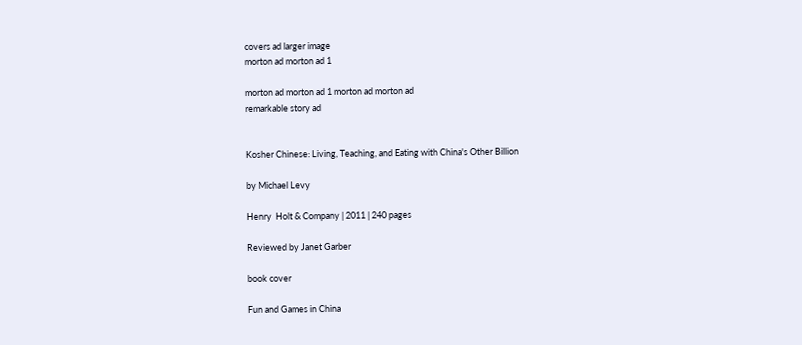covers ad larger image
morton ad morton ad 1

morton ad morton ad 1 morton ad morton ad
remarkable story ad


Kosher Chinese: Living, Teaching, and Eating with China's Other Billion

by Michael Levy

Henry  Holt & Company | 2011 | 240 pages

Reviewed by Janet Garber

book cover

Fun and Games in China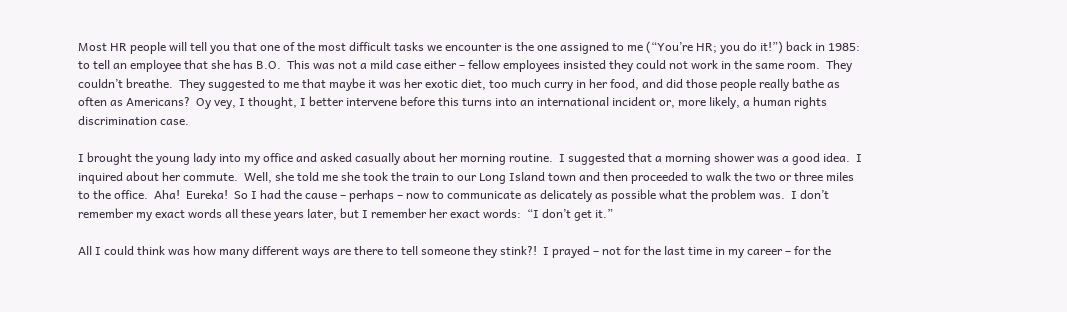Most HR people will tell you that one of the most difficult tasks we encounter is the one assigned to me (“You’re HR; you do it!”) back in 1985: to tell an employee that she has B.O.  This was not a mild case either – fellow employees insisted they could not work in the same room.  They couldn’t breathe.  They suggested to me that maybe it was her exotic diet, too much curry in her food, and did those people really bathe as often as Americans?  Oy vey, I thought, I better intervene before this turns into an international incident or, more likely, a human rights discrimination case.

I brought the young lady into my office and asked casually about her morning routine.  I suggested that a morning shower was a good idea.  I inquired about her commute.  Well, she told me she took the train to our Long Island town and then proceeded to walk the two or three miles to the office.  Aha!  Eureka!  So I had the cause – perhaps – now to communicate as delicately as possible what the problem was.  I don’t remember my exact words all these years later, but I remember her exact words:  “I don’t get it.”

All I could think was how many different ways are there to tell someone they stink?!  I prayed – not for the last time in my career – for the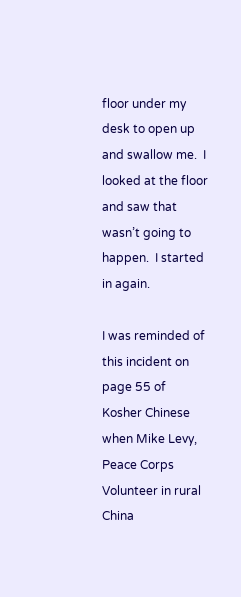floor under my desk to open up and swallow me.  I looked at the floor and saw that wasn’t going to happen.  I started in again.

I was reminded of this incident on page 55 of Kosher Chinese when Mike Levy, Peace Corps Volunteer in rural China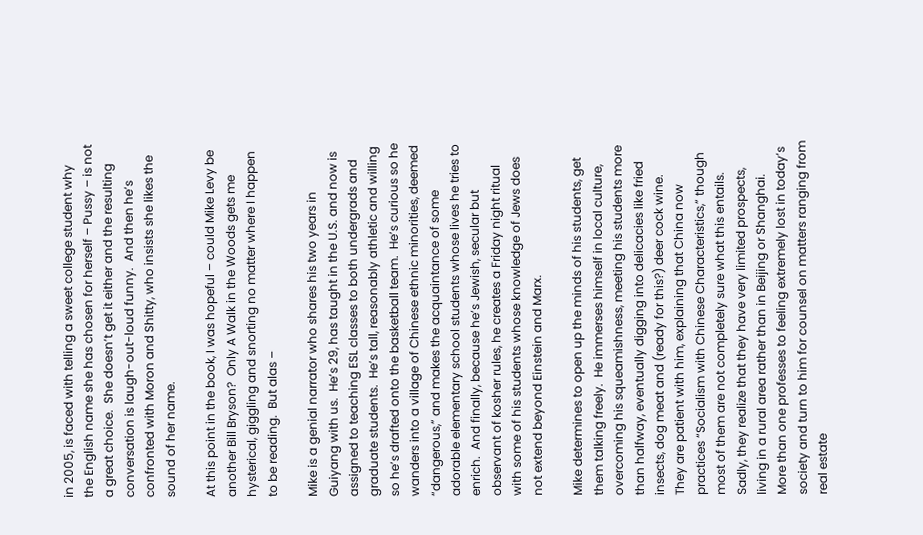in 2005, is faced with telling a sweet college student why the English name she has chosen for herself – Pussy – is not a great choice.  She doesn’t get it either and the resulting conversation is laugh-out-loud funny.  And then he’s confronted with Moron and Shitty, who insists she likes the sound of her name.

At this point in the book, I was hopeful – could Mike Levy be another Bill Bryson?  Only A Walk in the Woods gets me hysterical, giggling and snorting no matter where I happen to be reading.  But alas –

Mike is a genial narrator who shares his two years in Guiyang with us.  He’s 29, has taught in the U.S. and now is assigned to teaching ESL classes to both undergrads and graduate students.  He’s tall, reasonably athletic and willing so he’s drafted onto the basketball team.  He’s curious so he wanders into a village of Chinese ethnic minorities, deemed “dangerous,” and makes the acquaintance of some adorable elementary school students whose lives he tries to enrich.  And finally, because he’s Jewish, secular but observant of kosher rules, he creates a Friday night ritual with some of his students whose knowledge of Jews does not extend beyond Einstein and Marx.

Mike determines to open up the minds of his students, get them talking freely.  He immerses himself in local culture, overcoming his squeamishness, meeting his students more than halfway, eventually digging into delicacies like fried insects, dog meat and (ready for this?) deer cock wine.  They are patient with him, explaining that China now practices “Socialism with Chinese Characteristics,” though most of them are not completely sure what this entails.  Sadly, they realize that they have very limited prospects, living in a rural area rather than in Beijing or Shanghai.  More than one professes to feeling extremely lost in today’s society and turn to him for counsel on matters ranging from real estate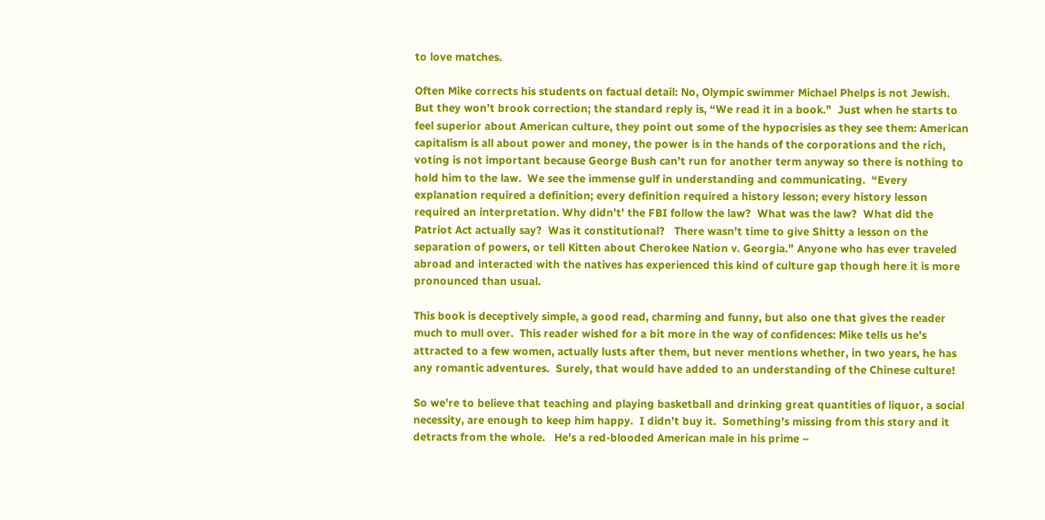to love matches.

Often Mike corrects his students on factual detail: No, Olympic swimmer Michael Phelps is not Jewish.  But they won’t brook correction; the standard reply is, “We read it in a book.”  Just when he starts to feel superior about American culture, they point out some of the hypocrisies as they see them: American capitalism is all about power and money, the power is in the hands of the corporations and the rich, voting is not important because George Bush can’t run for another term anyway so there is nothing to hold him to the law.  We see the immense gulf in understanding and communicating.  “Every explanation required a definition; every definition required a history lesson; every history lesson required an interpretation. Why didn’t’ the FBI follow the law?  What was the law?  What did the Patriot Act actually say?  Was it constitutional?   There wasn’t time to give Shitty a lesson on the separation of powers, or tell Kitten about Cherokee Nation v. Georgia.” Anyone who has ever traveled abroad and interacted with the natives has experienced this kind of culture gap though here it is more pronounced than usual.

This book is deceptively simple, a good read, charming and funny, but also one that gives the reader much to mull over.  This reader wished for a bit more in the way of confidences: Mike tells us he’s attracted to a few women, actually lusts after them, but never mentions whether, in two years, he has any romantic adventures.  Surely, that would have added to an understanding of the Chinese culture!

So we’re to believe that teaching and playing basketball and drinking great quantities of liquor, a social necessity, are enough to keep him happy.  I didn’t buy it.  Something’s missing from this story and it detracts from the whole.   He’s a red-blooded American male in his prime –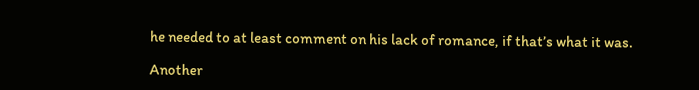he needed to at least comment on his lack of romance, if that’s what it was.

Another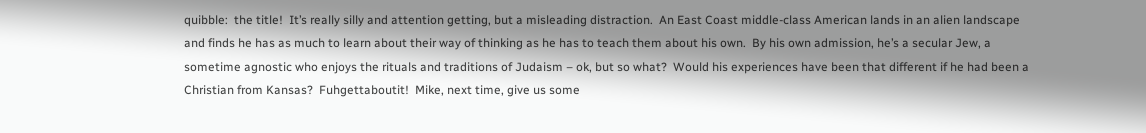quibble:  the title!  It’s really silly and attention getting, but a misleading distraction.  An East Coast middle-class American lands in an alien landscape and finds he has as much to learn about their way of thinking as he has to teach them about his own.  By his own admission, he’s a secular Jew, a sometime agnostic who enjoys the rituals and traditions of Judaism – ok, but so what?  Would his experiences have been that different if he had been a Christian from Kansas?  Fuhgettaboutit!  Mike, next time, give us some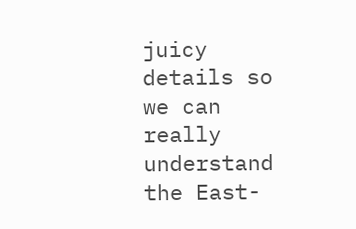juicy details so we can really understand the East-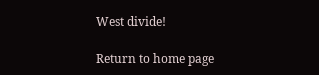West divide!

Return to home page